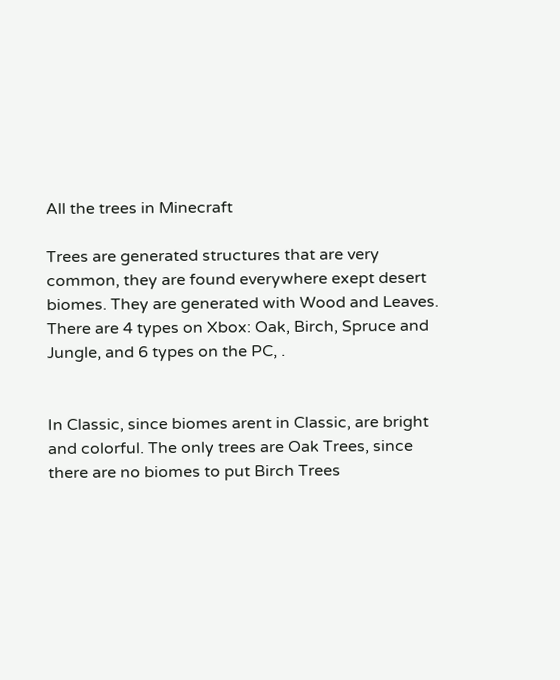All the trees in Minecraft

Trees are generated structures that are very common, they are found everywhere exept desert biomes. They are generated with Wood and Leaves. There are 4 types on Xbox: Oak, Birch, Spruce and Jungle, and 6 types on the PC, .


In Classic, since biomes arent in Classic, are bright and colorful. The only trees are Oak Trees, since there are no biomes to put Birch Trees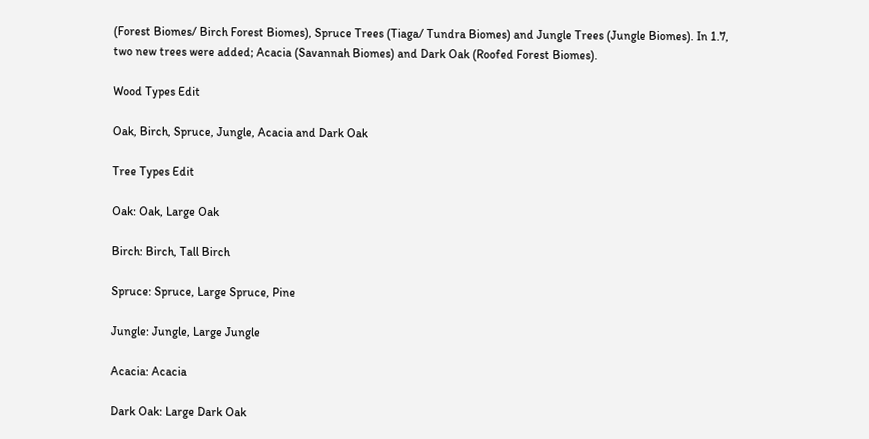(Forest Biomes/ Birch Forest Biomes), Spruce Trees (Tiaga/ Tundra Biomes) and Jungle Trees (Jungle Biomes). In 1.7, two new trees were added; Acacia (Savannah Biomes) and Dark Oak (Roofed Forest Biomes).

Wood Types Edit

Oak, Birch, Spruce, Jungle, Acacia and Dark Oak

Tree Types Edit

Oak: Oak, Large Oak

Birch: Birch, Tall Birch

Spruce: Spruce, Large Spruce, Pine

Jungle: Jungle, Large Jungle

Acacia: Acacia

Dark Oak: Large Dark Oak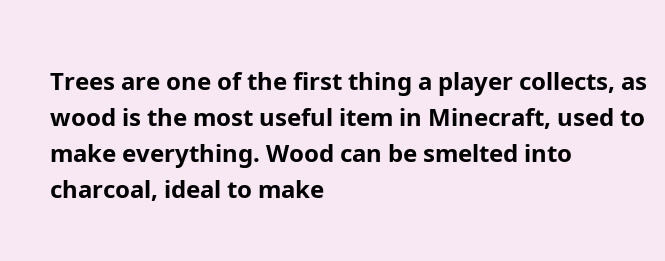Trees are one of the first thing a player collects, as wood is the most useful item in Minecraft, used to make everything. Wood can be smelted into charcoal, ideal to make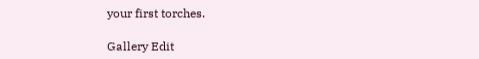your first torches.

Gallery Edit